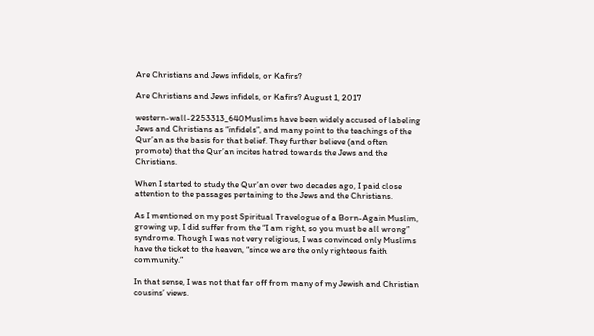Are Christians and Jews infidels, or Kafirs?

Are Christians and Jews infidels, or Kafirs? August 1, 2017

western-wall-2253313_640Muslims have been widely accused of labeling Jews and Christians as “infidels”, and many point to the teachings of the Qur’an as the basis for that belief. They further believe (and often promote) that the Qur’an incites hatred towards the Jews and the Christians.

When I started to study the Qur’an over two decades ago, I paid close attention to the passages pertaining to the Jews and the Christians.

As I mentioned on my post Spiritual Travelogue of a Born-Again Muslim, growing up, I did suffer from the “I am right, so you must be all wrong” syndrome. Though I was not very religious, I was convinced only Muslims have the ticket to the heaven, “since we are the only righteous faith community.”

In that sense, I was not that far off from many of my Jewish and Christian cousins’ views.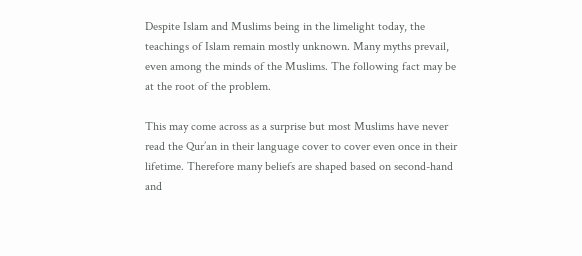Despite Islam and Muslims being in the limelight today, the teachings of Islam remain mostly unknown. Many myths prevail, even among the minds of the Muslims. The following fact may be at the root of the problem.

This may come across as a surprise but most Muslims have never read the Qur’an in their language cover to cover even once in their lifetime. Therefore many beliefs are shaped based on second-hand and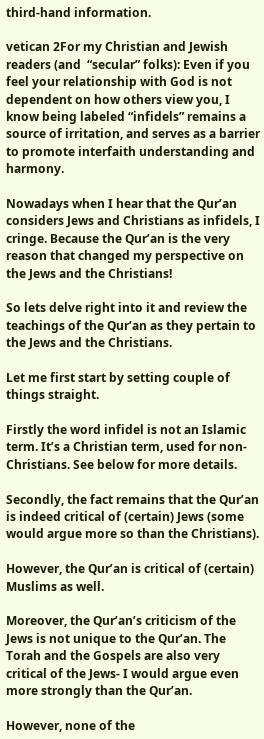third-hand information.

vetican 2For my Christian and Jewish readers (and  “secular” folks): Even if you feel your relationship with God is not dependent on how others view you, I know being labeled “infidels” remains a source of irritation, and serves as a barrier to promote interfaith understanding and harmony.

Nowadays when I hear that the Qur’an  considers Jews and Christians as infidels, I cringe. Because the Qur’an is the very reason that changed my perspective on the Jews and the Christians!

So lets delve right into it and review the teachings of the Qur’an as they pertain to the Jews and the Christians.

Let me first start by setting couple of things straight.

Firstly the word infidel is not an Islamic term. It’s a Christian term, used for non-Christians. See below for more details.

Secondly, the fact remains that the Qur’an is indeed critical of (certain) Jews (some would argue more so than the Christians).

However, the Qur’an is critical of (certain) Muslims as well.

Moreover, the Qur’an’s criticism of the Jews is not unique to the Qur’an. The Torah and the Gospels are also very critical of the Jews- I would argue even more strongly than the Qur’an.

However, none of the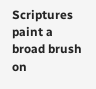Scriptures paint a broad brush on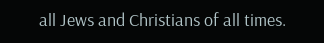all Jews and Christians of all times.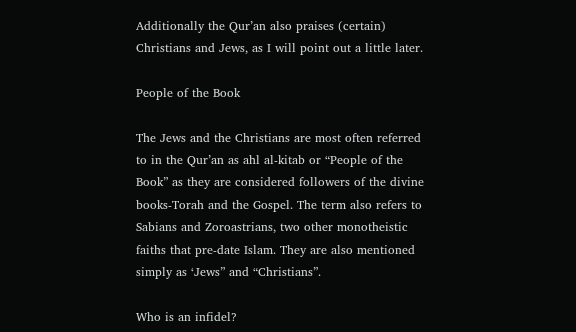Additionally the Qur’an also praises (certain) Christians and Jews, as I will point out a little later.

People of the Book

The Jews and the Christians are most often referred to in the Qur’an as ahl al-kitab or “People of the Book” as they are considered followers of the divine books-Torah and the Gospel. The term also refers to Sabians and Zoroastrians, two other monotheistic faiths that pre-date Islam. They are also mentioned simply as ‘Jews” and “Christians”.

Who is an infidel?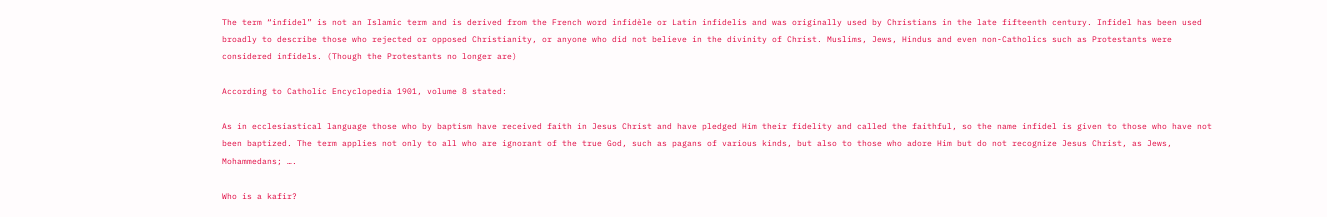The term “infidel” is not an Islamic term and is derived from the French word infidèle or Latin infidelis and was originally used by Christians in the late fifteenth century. Infidel has been used broadly to describe those who rejected or opposed Christianity, or anyone who did not believe in the divinity of Christ. Muslims, Jews, Hindus and even non-Catholics such as Protestants were considered infidels. (Though the Protestants no longer are)

According to Catholic Encyclopedia 1901, volume 8 stated:

As in ecclesiastical language those who by baptism have received faith in Jesus Christ and have pledged Him their fidelity and called the faithful, so the name infidel is given to those who have not been baptized. The term applies not only to all who are ignorant of the true God, such as pagans of various kinds, but also to those who adore Him but do not recognize Jesus Christ, as Jews, Mohammedans; ….

Who is a kafir?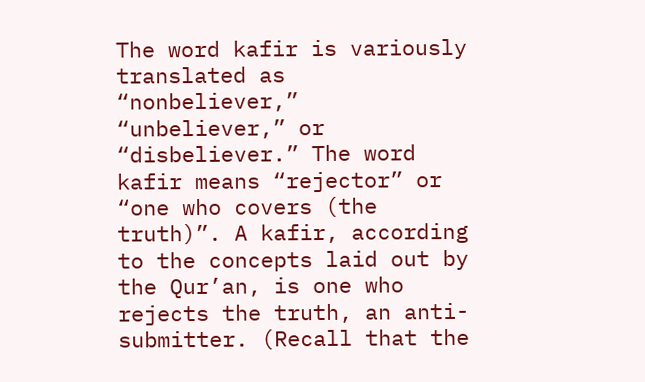The word kafir is variously translated as “nonbeliever,” “unbeliever,” or “disbeliever.” The word kafir means “rejector” or “one who covers (the truth)”. A kafir, according to the concepts laid out by the Qur’an, is one who rejects the truth, an anti-submitter. (Recall that the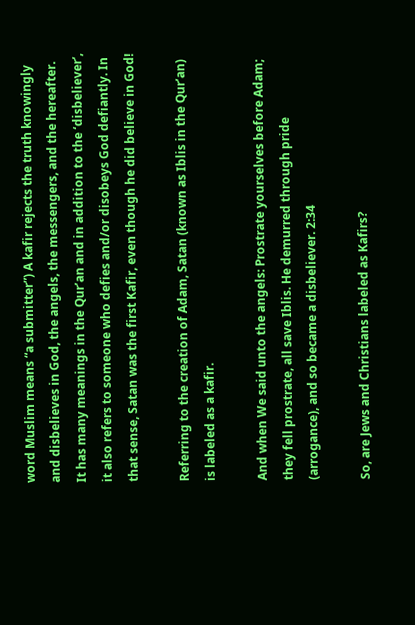word Muslim means “a submitter”) A kafir rejects the truth knowingly and disbelieves in God, the angels, the messengers, and the hereafter. It has many meanings in the Qur’an and in addition to the ‘disbeliever’, it also refers to someone who defies and/or disobeys God defiantly. In that sense, Satan was the first Kafir, even though he did believe in God!

Referring to the creation of Adam, Satan (known as Iblis in the Qur’an) is labeled as a kafir.

And when We said unto the angels: Prostrate yourselves before Adam; they fell prostrate, all save Iblis. He demurred through pride (arrogance), and so became a disbeliever. 2:34

So, are Jews and Christians labeled as Kafirs?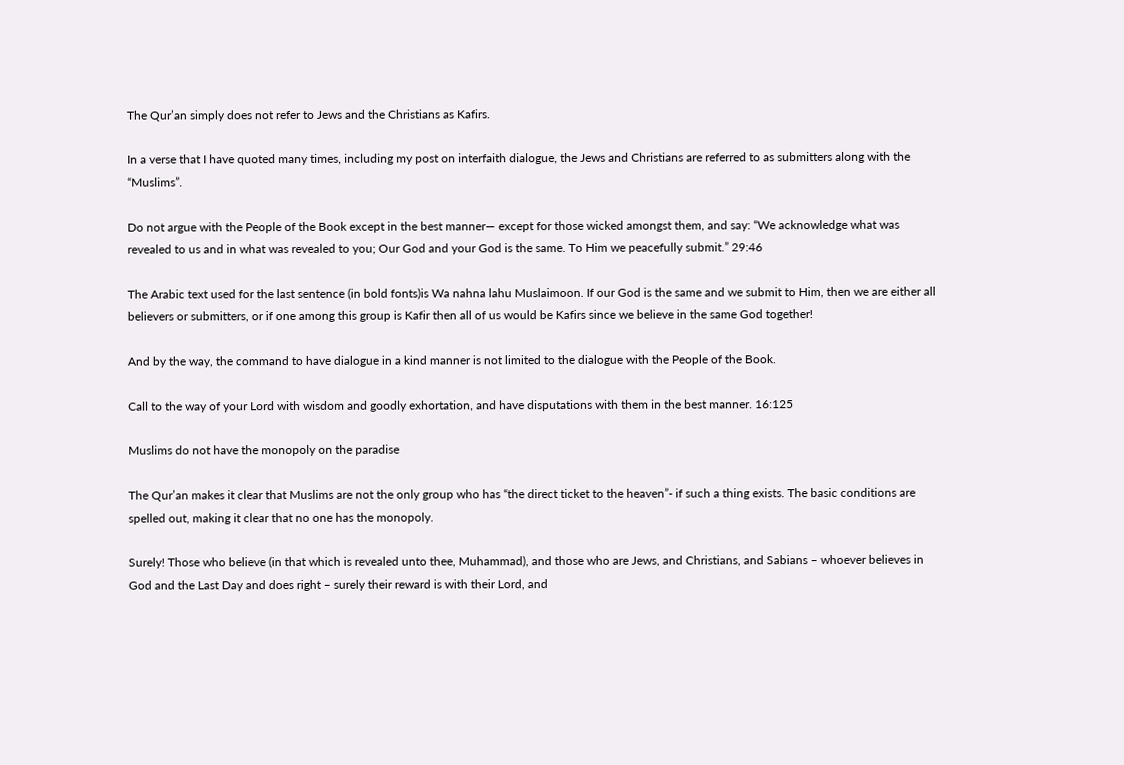The Qur’an simply does not refer to Jews and the Christians as Kafirs.

In a verse that I have quoted many times, including my post on interfaith dialogue, the Jews and Christians are referred to as submitters along with the “Muslims”.

Do not argue with the People of the Book except in the best manner— except for those wicked amongst them, and say: “We acknowledge what was revealed to us and in what was revealed to you; Our God and your God is the same. To Him we peacefully submit.” 29:46

The Arabic text used for the last sentence (in bold fonts)is Wa nahna lahu Muslaimoon. If our God is the same and we submit to Him, then we are either all believers or submitters, or if one among this group is Kafir then all of us would be Kafirs since we believe in the same God together!

And by the way, the command to have dialogue in a kind manner is not limited to the dialogue with the People of the Book.

Call to the way of your Lord with wisdom and goodly exhortation, and have disputations with them in the best manner. 16:125

Muslims do not have the monopoly on the paradise

The Qur’an makes it clear that Muslims are not the only group who has “the direct ticket to the heaven”- if such a thing exists. The basic conditions are spelled out, making it clear that no one has the monopoly.

Surely! Those who believe (in that which is revealed unto thee, Muhammad), and those who are Jews, and Christians, and Sabians – whoever believes in God and the Last Day and does right – surely their reward is with their Lord, and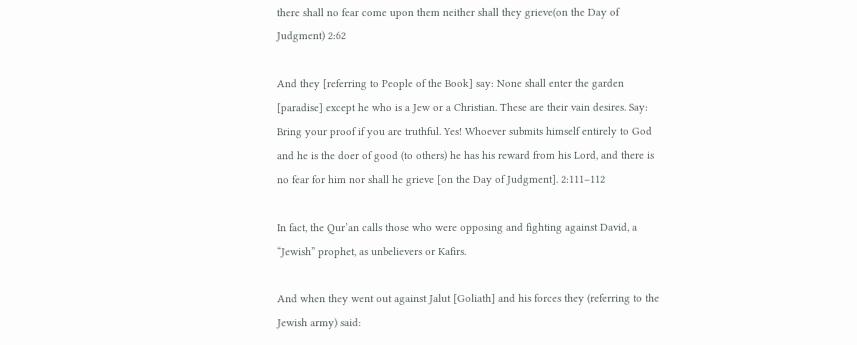there shall no fear come upon them neither shall they grieve(on the Day of Judgment) 2:62

And they [referring to People of the Book] say: None shall enter the garden [paradise] except he who is a Jew or a Christian. These are their vain desires. Say: Bring your proof if you are truthful. Yes! Whoever submits himself entirely to God and he is the doer of good (to others) he has his reward from his Lord, and there is no fear for him nor shall he grieve [on the Day of Judgment]. 2:111–112

In fact, the Qur’an calls those who were opposing and fighting against David, a “Jewish” prophet, as unbelievers or Kafirs.

And when they went out against Jalut [Goliath] and his forces they (referring to the Jewish army) said: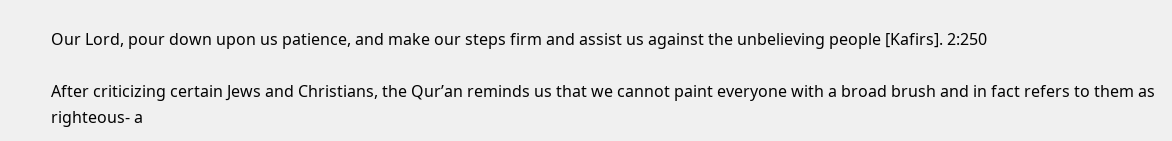Our Lord, pour down upon us patience, and make our steps firm and assist us against the unbelieving people [Kafirs]. 2:250

After criticizing certain Jews and Christians, the Qur’an reminds us that we cannot paint everyone with a broad brush and in fact refers to them as righteous- a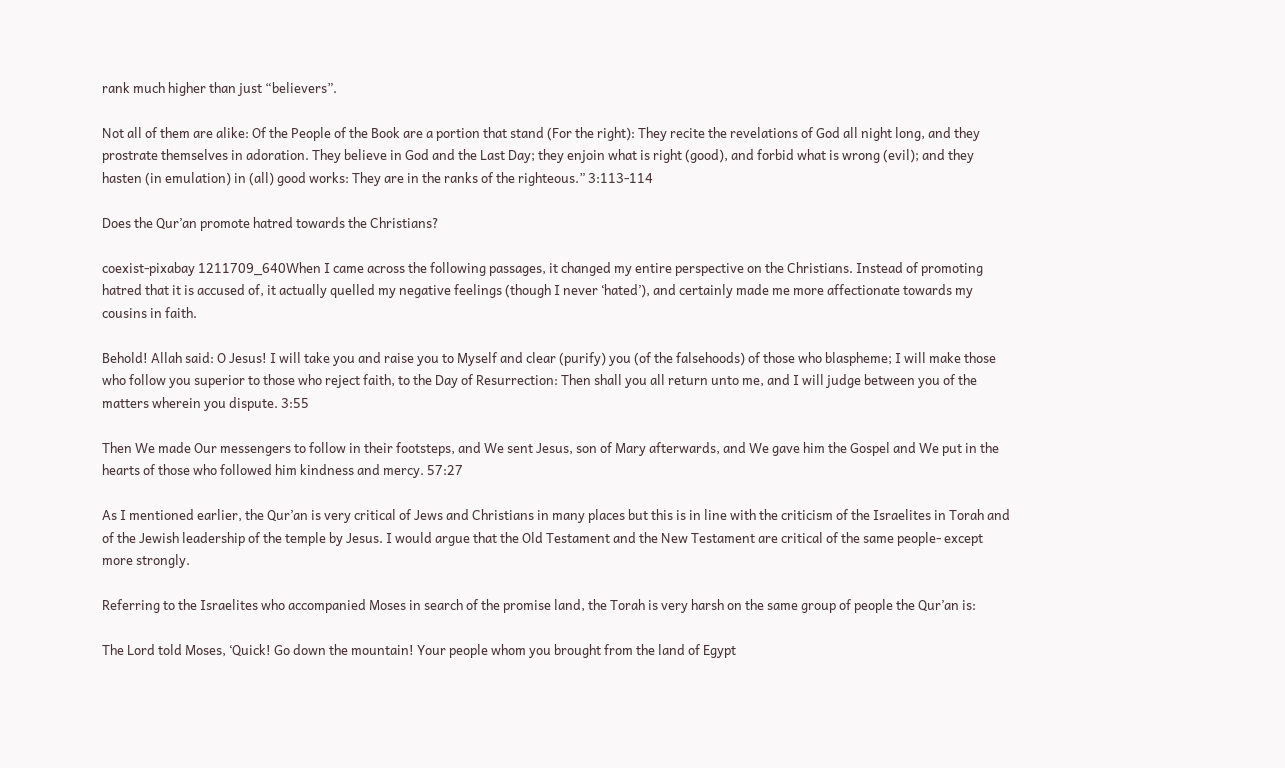rank much higher than just “believers”.

Not all of them are alike: Of the People of the Book are a portion that stand (For the right): They recite the revelations of God all night long, and they prostrate themselves in adoration. They believe in God and the Last Day; they enjoin what is right (good), and forbid what is wrong (evil); and they hasten (in emulation) in (all) good works: They are in the ranks of the righteous.” 3:113-114

Does the Qur’an promote hatred towards the Christians?

coexist-pixabay 1211709_640When I came across the following passages, it changed my entire perspective on the Christians. Instead of promoting hatred that it is accused of, it actually quelled my negative feelings (though I never ‘hated’), and certainly made me more affectionate towards my cousins in faith.

Behold! Allah said: O Jesus! I will take you and raise you to Myself and clear (purify) you (of the falsehoods) of those who blaspheme; I will make those who follow you superior to those who reject faith, to the Day of Resurrection: Then shall you all return unto me, and I will judge between you of the matters wherein you dispute. 3:55

Then We made Our messengers to follow in their footsteps, and We sent Jesus, son of Mary afterwards, and We gave him the Gospel and We put in the hearts of those who followed him kindness and mercy. 57:27

As I mentioned earlier, the Qur’an is very critical of Jews and Christians in many places but this is in line with the criticism of the Israelites in Torah and of the Jewish leadership of the temple by Jesus. I would argue that the Old Testament and the New Testament are critical of the same people- except more strongly.

Referring to the Israelites who accompanied Moses in search of the promise land, the Torah is very harsh on the same group of people the Qur’an is:

The Lord told Moses, ‘Quick! Go down the mountain! Your people whom you brought from the land of Egypt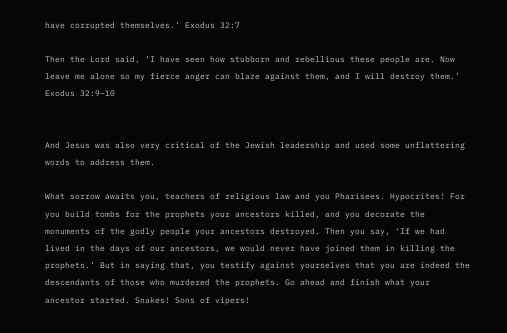have corrupted themselves.’ Exodus 32:7

Then the Lord said, ‘I have seen how stubborn and rebellious these people are. Now leave me alone so my fierce anger can blaze against them, and I will destroy them.’ Exodus 32:9–10


And Jesus was also very critical of the Jewish leadership and used some unflattering words to address them.

What sorrow awaits you, teachers of religious law and you Pharisees. Hypocrites! For you build tombs for the prophets your ancestors killed, and you decorate the monuments of the godly people your ancestors destroyed. Then you say, ‘If we had lived in the days of our ancestors, we would never have joined them in killing the prophets.’ But in saying that, you testify against yourselves that you are indeed the descendants of those who murdered the prophets. Go ahead and finish what your ancestor started. Snakes! Sons of vipers!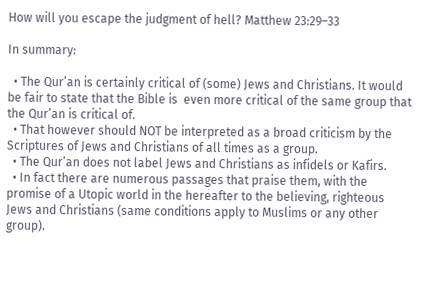How will you escape the judgment of hell? Matthew 23:29–33

In summary:

  • The Qur’an is certainly critical of (some) Jews and Christians. It would be fair to state that the Bible is  even more critical of the same group that the Qur’an is critical of.
  • That however should NOT be interpreted as a broad criticism by the Scriptures of Jews and Christians of all times as a group.
  • The Qur’an does not label Jews and Christians as infidels or Kafirs.
  • In fact there are numerous passages that praise them, with the promise of a Utopic world in the hereafter to the believing, righteous Jews and Christians (same conditions apply to Muslims or any other group).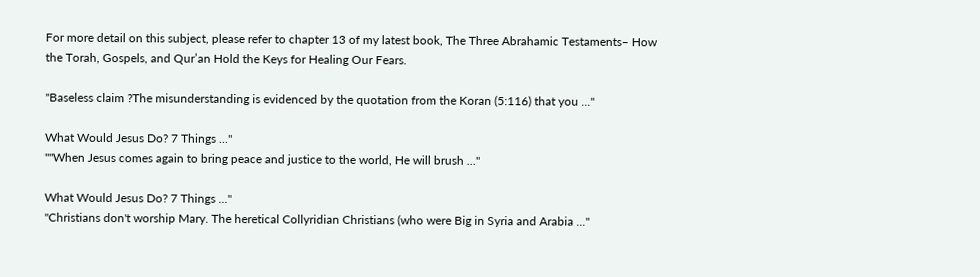For more detail on this subject, please refer to chapter 13 of my latest book, The Three Abrahamic Testaments– How the Torah, Gospels, and Qur’an Hold the Keys for Healing Our Fears.

"Baseless claim ?The misunderstanding is evidenced by the quotation from the Koran (5:116) that you ..."

What Would Jesus Do? 7 Things ..."
""When Jesus comes again to bring peace and justice to the world, He will brush ..."

What Would Jesus Do? 7 Things ..."
"Christians don't worship Mary. The heretical Collyridian Christians (who were Big in Syria and Arabia ..."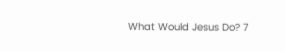What Would Jesus Do? 7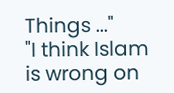Things ..."
"I think Islam is wrong on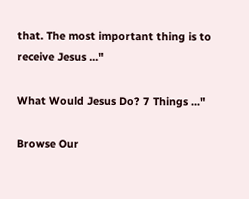that. The most important thing is to receive Jesus ..."

What Would Jesus Do? 7 Things ..."

Browse Our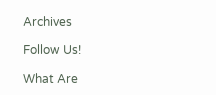Archives

Follow Us!

What Are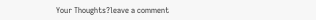Your Thoughts?leave a comment